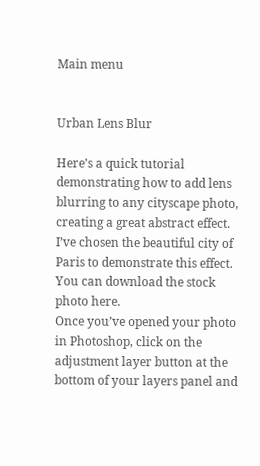Main menu


Urban Lens Blur

Here’s a quick tutorial demonstrating how to add lens blurring to any cityscape photo, creating a great abstract effect.
I’ve chosen the beautiful city of Paris to demonstrate this effect. You can download the stock photo here.
Once you’ve opened your photo in Photoshop, click on the adjustment layer button at the bottom of your layers panel and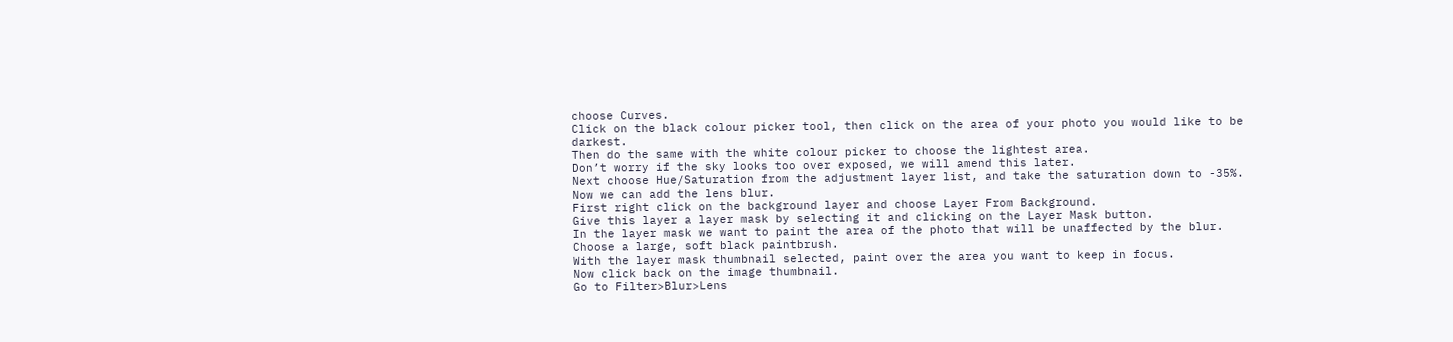choose Curves.
Click on the black colour picker tool, then click on the area of your photo you would like to be darkest.
Then do the same with the white colour picker to choose the lightest area.
Don’t worry if the sky looks too over exposed, we will amend this later.
Next choose Hue/Saturation from the adjustment layer list, and take the saturation down to -35%.
Now we can add the lens blur.
First right click on the background layer and choose Layer From Background.
Give this layer a layer mask by selecting it and clicking on the Layer Mask button.
In the layer mask we want to paint the area of the photo that will be unaffected by the blur.
Choose a large, soft black paintbrush.
With the layer mask thumbnail selected, paint over the area you want to keep in focus.
Now click back on the image thumbnail.
Go to Filter>Blur>Lens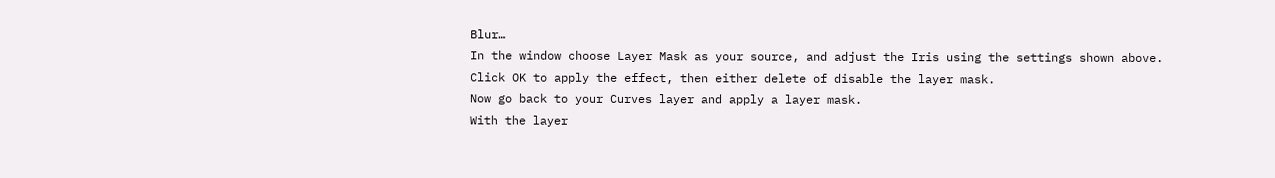Blur…
In the window choose Layer Mask as your source, and adjust the Iris using the settings shown above.
Click OK to apply the effect, then either delete of disable the layer mask.
Now go back to your Curves layer and apply a layer mask.
With the layer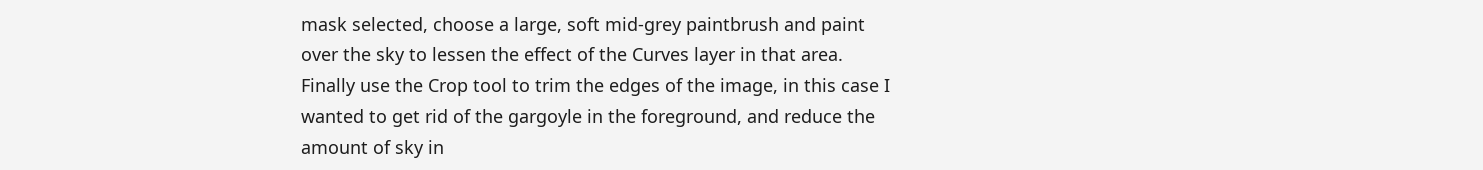mask selected, choose a large, soft mid-grey paintbrush and paint over the sky to lessen the effect of the Curves layer in that area.
Finally use the Crop tool to trim the edges of the image, in this case I wanted to get rid of the gargoyle in the foreground, and reduce the amount of sky in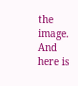the image.
And here is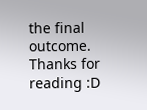the final outcome.
Thanks for reading :D